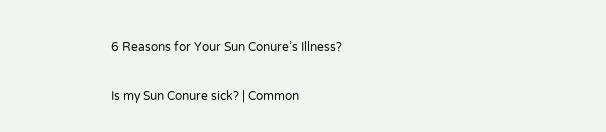6 Reasons for Your Sun Conure’s Illness?

Is my Sun Conure sick? | Common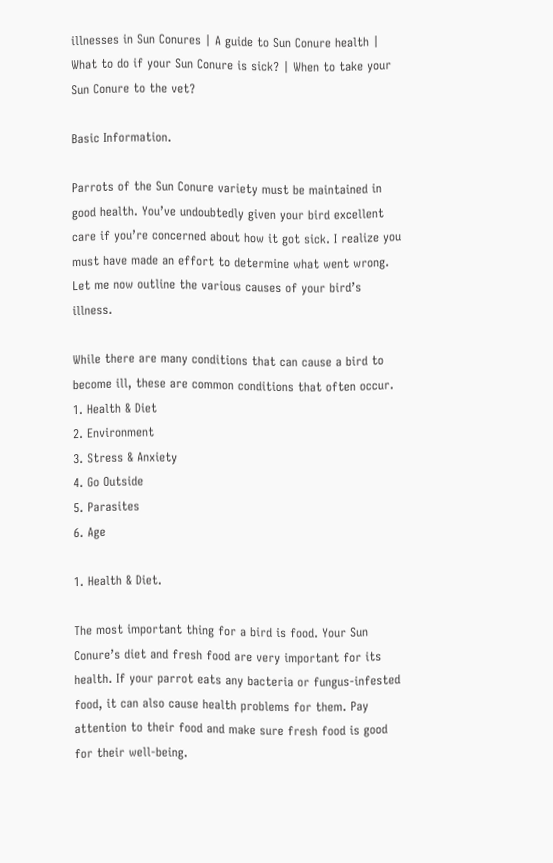illnesses in Sun Conures | A guide to Sun Conure health | What to do if your Sun Conure is sick? | When to take your Sun Conure to the vet?

Basic Information.

Parrots of the Sun Conure variety must be maintained in good health. You’ve undoubtedly given your bird excellent care if you’re concerned about how it got sick. I realize you must have made an effort to determine what went wrong. Let me now outline the various causes of your bird’s illness.

While there are many conditions that can cause a bird to become ill, these are common conditions that often occur.
1. Health & Diet
2. Environment
3. Stress & Anxiety
4. Go Outside
5. Parasites
6. Age

1. Health & Diet.

The most important thing for a bird is food. Your Sun Conure’s diet and fresh food are very important for its health. If your parrot eats any bacteria or fungus-infested food, it can also cause health problems for them. Pay attention to their food and make sure fresh food is good for their well-being.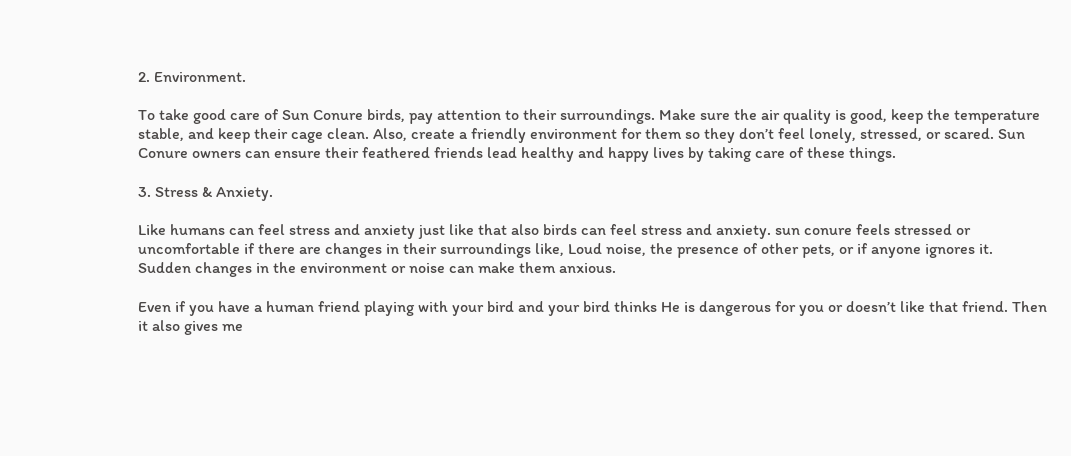2. Environment.

To take good care of Sun Conure birds, pay attention to their surroundings. Make sure the air quality is good, keep the temperature stable, and keep their cage clean. Also, create a friendly environment for them so they don’t feel lonely, stressed, or scared. Sun Conure owners can ensure their feathered friends lead healthy and happy lives by taking care of these things.

3. Stress & Anxiety.

Like humans can feel stress and anxiety just like that also birds can feel stress and anxiety. sun conure feels stressed or uncomfortable if there are changes in their surroundings like, Loud noise, the presence of other pets, or if anyone ignores it. Sudden changes in the environment or noise can make them anxious.

Even if you have a human friend playing with your bird and your bird thinks He is dangerous for you or doesn’t like that friend. Then it also gives me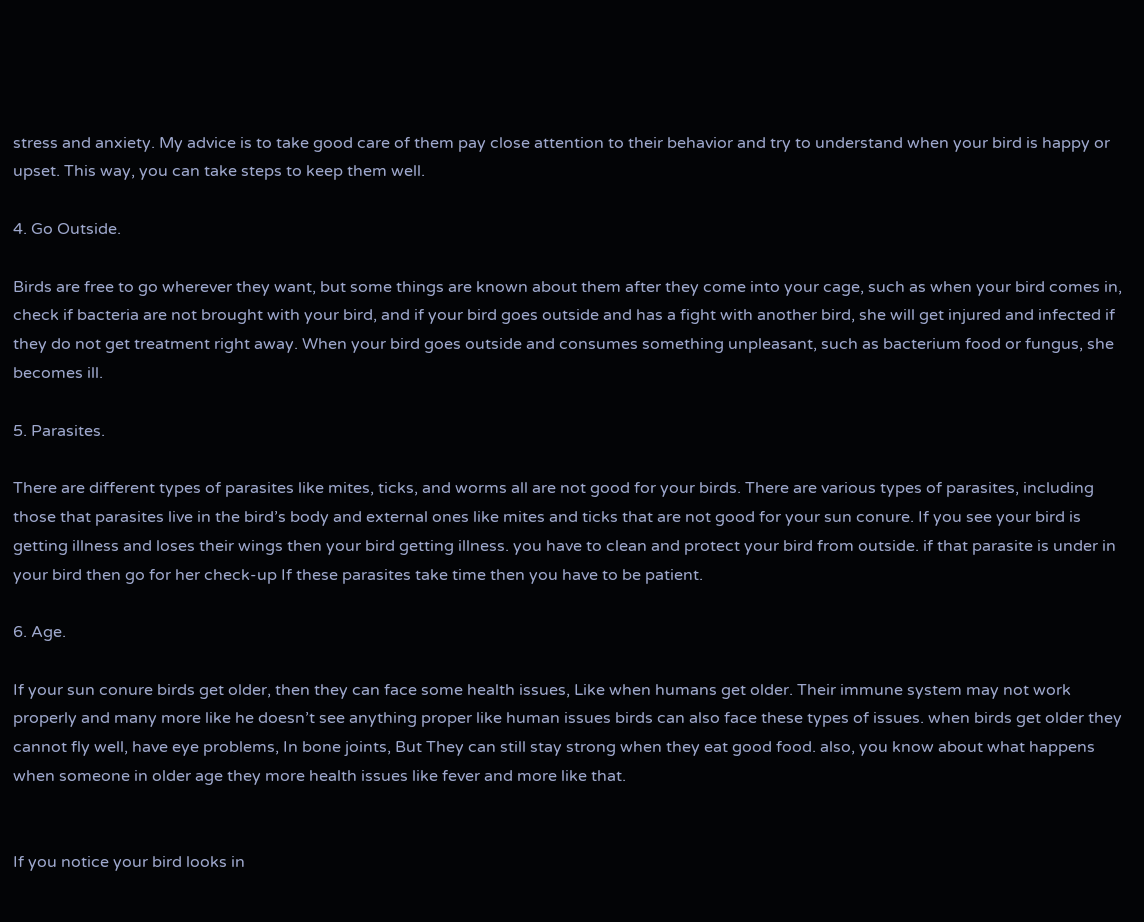stress and anxiety. My advice is to take good care of them pay close attention to their behavior and try to understand when your bird is happy or upset. This way, you can take steps to keep them well.

4. Go Outside.

Birds are free to go wherever they want, but some things are known about them after they come into your cage, such as when your bird comes in, check if bacteria are not brought with your bird, and if your bird goes outside and has a fight with another bird, she will get injured and infected if they do not get treatment right away. When your bird goes outside and consumes something unpleasant, such as bacterium food or fungus, she becomes ill.

5. Parasites.

There are different types of parasites like mites, ticks, and worms all are not good for your birds. There are various types of parasites, including those that parasites live in the bird’s body and external ones like mites and ticks that are not good for your sun conure. If you see your bird is getting illness and loses their wings then your bird getting illness. you have to clean and protect your bird from outside. if that parasite is under in your bird then go for her check-up If these parasites take time then you have to be patient.

6. Age.

If your sun conure birds get older, then they can face some health issues, Like when humans get older. Their immune system may not work properly and many more like he doesn’t see anything proper like human issues birds can also face these types of issues. when birds get older they cannot fly well, have eye problems, In bone joints, But They can still stay strong when they eat good food. also, you know about what happens when someone in older age they more health issues like fever and more like that.


If you notice your bird looks in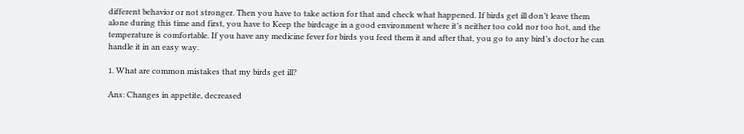different behavior or not stronger. Then you have to take action for that and check what happened. If birds get ill don’t leave them alone during this time and first, you have to Keep the birdcage in a good environment where it’s neither too cold nor too hot, and the temperature is comfortable. If you have any medicine fever for birds you feed them it and after that, you go to any bird’s doctor he can handle it in an easy way.

1. What are common mistakes that my birds get ill?

Ans: Changes in appetite, decreased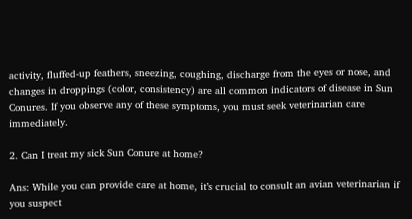activity, fluffed-up feathers, sneezing, coughing, discharge from the eyes or nose, and changes in droppings (color, consistency) are all common indicators of disease in Sun Conures. If you observe any of these symptoms, you must seek veterinarian care immediately.

2. Can I treat my sick Sun Conure at home?

Ans: While you can provide care at home, it’s crucial to consult an avian veterinarian if you suspect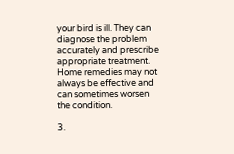your bird is ill. They can diagnose the problem accurately and prescribe appropriate treatment. Home remedies may not always be effective and can sometimes worsen the condition.

3.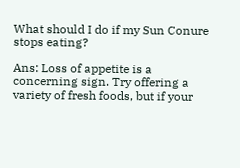What should I do if my Sun Conure stops eating?

Ans: Loss of appetite is a concerning sign. Try offering a variety of fresh foods, but if your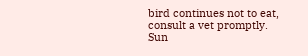bird continues not to eat, consult a vet promptly. Sun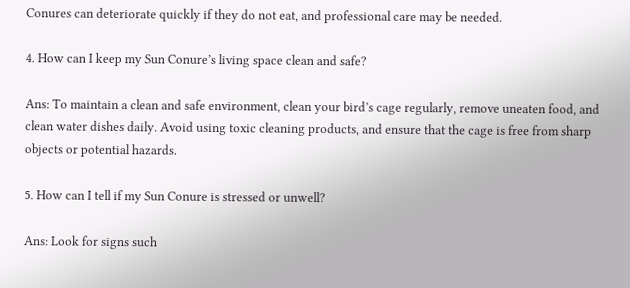Conures can deteriorate quickly if they do not eat, and professional care may be needed.

4. How can I keep my Sun Conure’s living space clean and safe?

Ans: To maintain a clean and safe environment, clean your bird’s cage regularly, remove uneaten food, and clean water dishes daily. Avoid using toxic cleaning products, and ensure that the cage is free from sharp objects or potential hazards.

5. How can I tell if my Sun Conure is stressed or unwell?

Ans: Look for signs such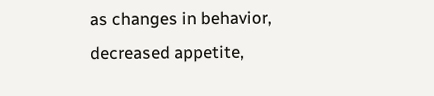as changes in behavior, decreased appetite,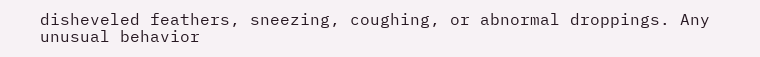disheveled feathers, sneezing, coughing, or abnormal droppings. Any unusual behavior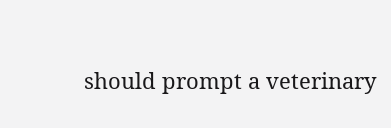should prompt a veterinary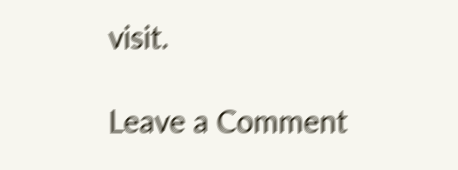visit.

Leave a Comment